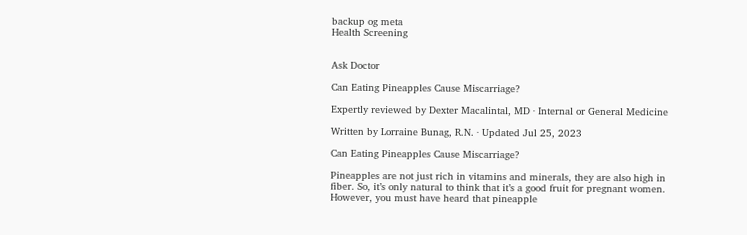backup og meta
Health Screening


Ask Doctor

Can Eating Pineapples Cause Miscarriage?

Expertly reviewed by Dexter Macalintal, MD · Internal or General Medicine

Written by Lorraine Bunag, R.N. · Updated Jul 25, 2023

Can Eating Pineapples Cause Miscarriage?

Pineapples are not just rich in vitamins and minerals, they are also high in fiber. So, it’s only natural to think that it’s a good fruit for pregnant women. However, you must have heard that pineapple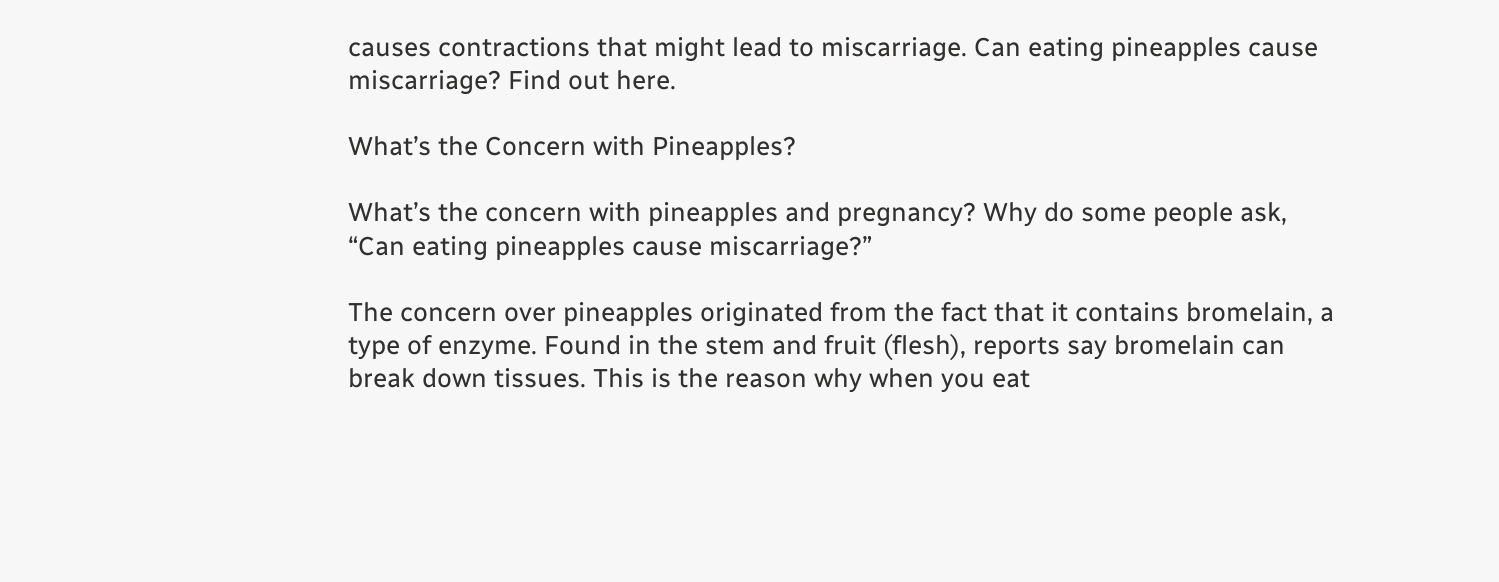causes contractions that might lead to miscarriage. Can eating pineapples cause miscarriage? Find out here.

What’s the Concern with Pineapples?

What’s the concern with pineapples and pregnancy? Why do some people ask, “Can eating pineapples cause miscarriage?”

The concern over pineapples originated from the fact that it contains bromelain, a type of enzyme. Found in the stem and fruit (flesh), reports say bromelain can break down tissues. This is the reason why when you eat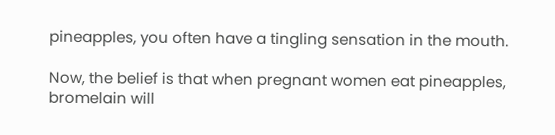pineapples, you often have a tingling sensation in the mouth.

Now, the belief is that when pregnant women eat pineapples, bromelain will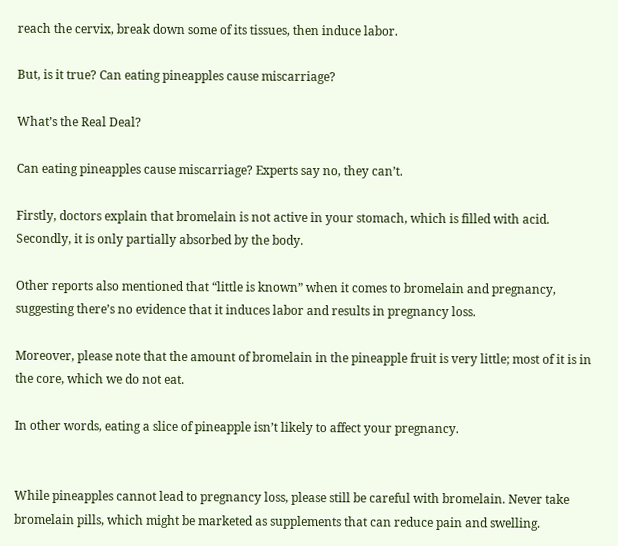reach the cervix, break down some of its tissues, then induce labor.

But, is it true? Can eating pineapples cause miscarriage?

What’s the Real Deal?

Can eating pineapples cause miscarriage? Experts say no, they can’t.

Firstly, doctors explain that bromelain is not active in your stomach, which is filled with acid. Secondly, it is only partially absorbed by the body.

Other reports also mentioned that “little is known” when it comes to bromelain and pregnancy, suggesting there’s no evidence that it induces labor and results in pregnancy loss.

Moreover, please note that the amount of bromelain in the pineapple fruit is very little; most of it is in the core, which we do not eat.

In other words, eating a slice of pineapple isn’t likely to affect your pregnancy.


While pineapples cannot lead to pregnancy loss, please still be careful with bromelain. Never take bromelain pills, which might be marketed as supplements that can reduce pain and swelling.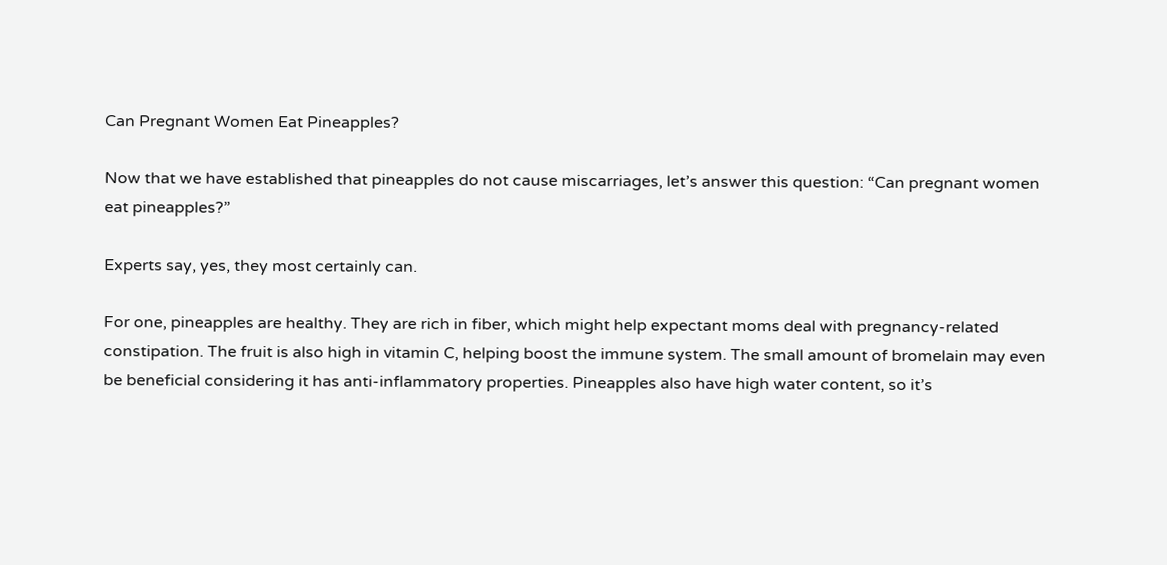Can Pregnant Women Eat Pineapples?

Now that we have established that pineapples do not cause miscarriages, let’s answer this question: “Can pregnant women eat pineapples?”

Experts say, yes, they most certainly can.

For one, pineapples are healthy. They are rich in fiber, which might help expectant moms deal with pregnancy-related constipation. The fruit is also high in vitamin C, helping boost the immune system. The small amount of bromelain may even be beneficial considering it has anti-inflammatory properties. Pineapples also have high water content, so it’s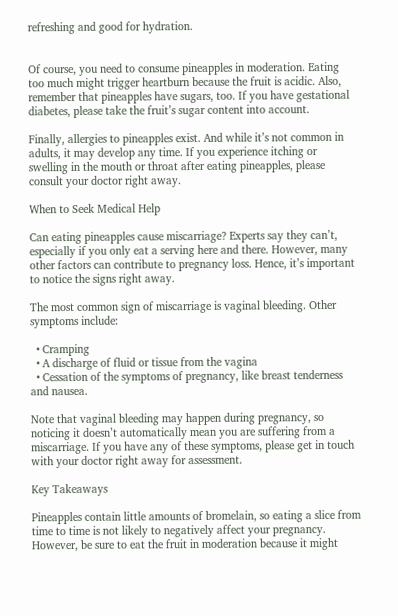refreshing and good for hydration.


Of course, you need to consume pineapples in moderation. Eating too much might trigger heartburn because the fruit is acidic. Also, remember that pineapples have sugars, too. If you have gestational diabetes, please take the fruit’s sugar content into account.

Finally, allergies to pineapples exist. And while it’s not common in adults, it may develop any time. If you experience itching or swelling in the mouth or throat after eating pineapples, please consult your doctor right away.

When to Seek Medical Help

Can eating pineapples cause miscarriage? Experts say they can’t, especially if you only eat a serving here and there. However, many other factors can contribute to pregnancy loss. Hence, it’s important to notice the signs right away.

The most common sign of miscarriage is vaginal bleeding. Other symptoms include:

  • Cramping
  • A discharge of fluid or tissue from the vagina
  • Cessation of the symptoms of pregnancy, like breast tenderness and nausea.

Note that vaginal bleeding may happen during pregnancy, so noticing it doesn’t automatically mean you are suffering from a miscarriage. If you have any of these symptoms, please get in touch with your doctor right away for assessment.

Key Takeaways

Pineapples contain little amounts of bromelain, so eating a slice from time to time is not likely to negatively affect your pregnancy. However, be sure to eat the fruit in moderation because it might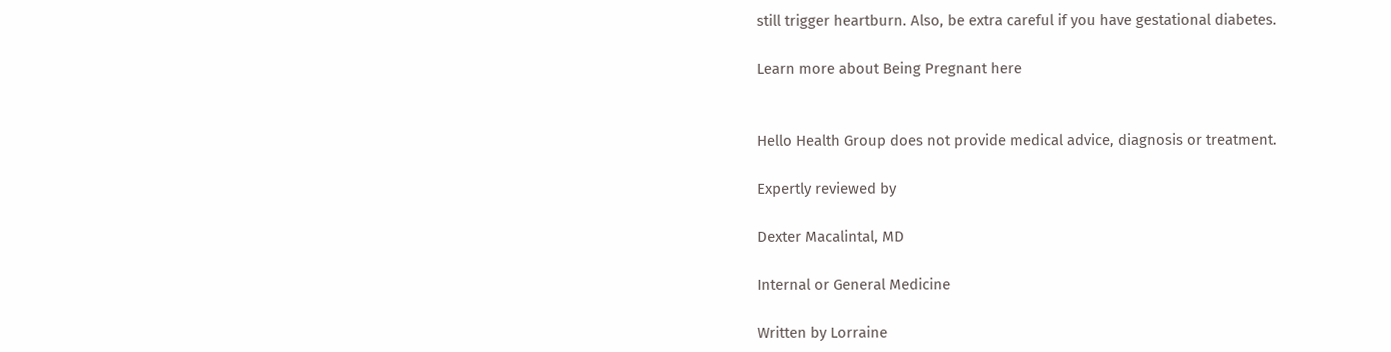still trigger heartburn. Also, be extra careful if you have gestational diabetes.

Learn more about Being Pregnant here


Hello Health Group does not provide medical advice, diagnosis or treatment.

Expertly reviewed by

Dexter Macalintal, MD

Internal or General Medicine

Written by Lorraine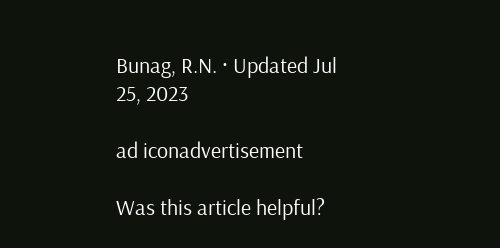Bunag, R.N. · Updated Jul 25, 2023

ad iconadvertisement

Was this article helpful?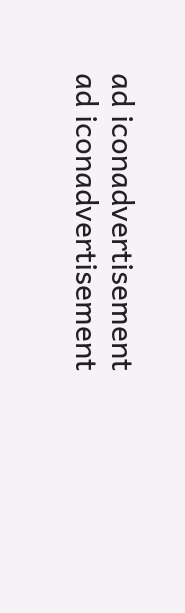ad iconadvertisement
ad iconadvertisement